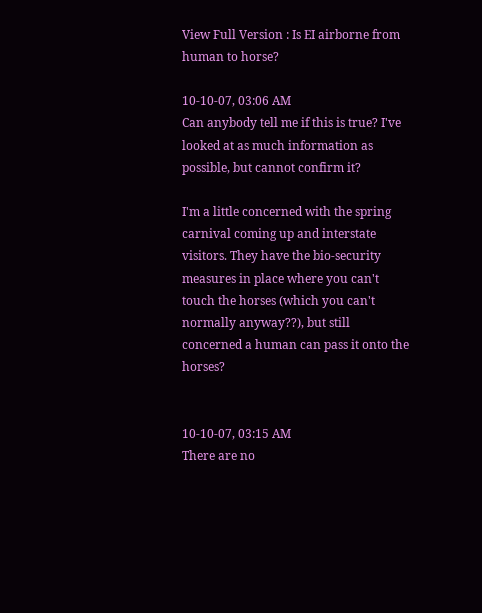View Full Version : Is EI airborne from human to horse?

10-10-07, 03:06 AM
Can anybody tell me if this is true? I've looked at as much information as possible, but cannot confirm it?

I'm a little concerned with the spring carnival coming up and interstate visitors. They have the bio-security measures in place where you can't touch the horses (which you can't normally anyway??), but still concerned a human can pass it onto the horses?


10-10-07, 03:15 AM
There are no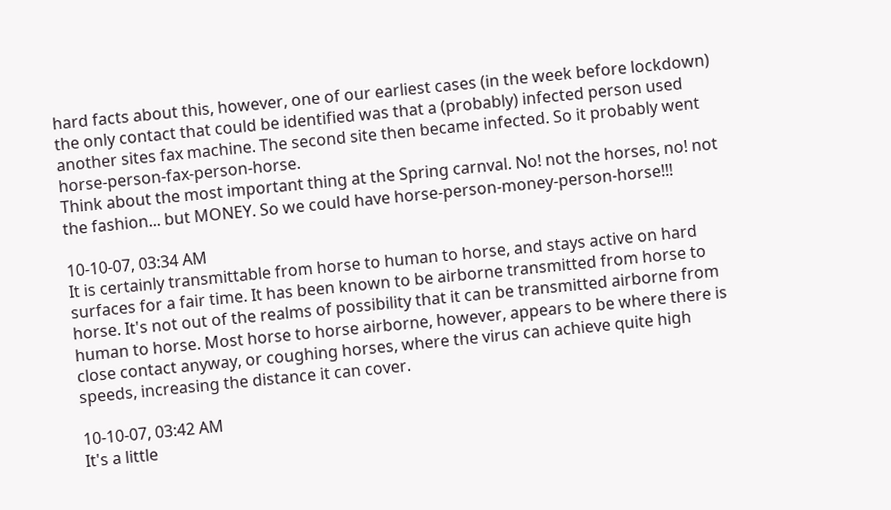hard facts about this, however, one of our earliest cases (in the week before lockdown) the only contact that could be identified was that a (probably) infected person used another sites fax machine. The second site then became infected. So it probably went horse-person-fax-person-horse.
Think about the most important thing at the Spring carnval. No! not the horses, no! not the fashion... but MONEY. So we could have horse-person-money-person-horse!!!

10-10-07, 03:34 AM
It is certainly transmittable from horse to human to horse, and stays active on hard surfaces for a fair time. It has been known to be airborne transmitted from horse to horse. It's not out of the realms of possibility that it can be transmitted airborne from human to horse. Most horse to horse airborne, however, appears to be where there is close contact anyway, or coughing horses, where the virus can achieve quite high speeds, increasing the distance it can cover.

10-10-07, 03:42 AM
It's a little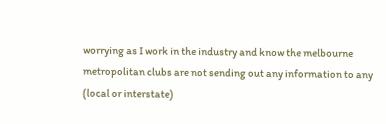worrying as I work in the industry and know the melbourne metropolitan clubs are not sending out any information to any (local or interstate)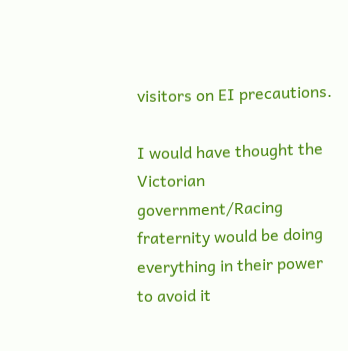visitors on EI precautions.

I would have thought the Victorian government/Racing fraternity would be doing everything in their power to avoid it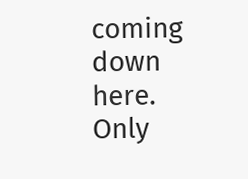coming down here. Only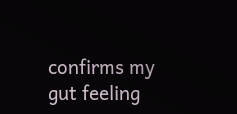confirms my gut feeling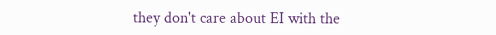they don't care about EI with the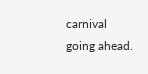carnival going ahead.